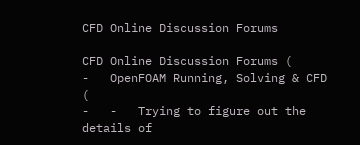CFD Online Discussion Forums

CFD Online Discussion Forums (
-   OpenFOAM Running, Solving & CFD (
-   -   Trying to figure out the details of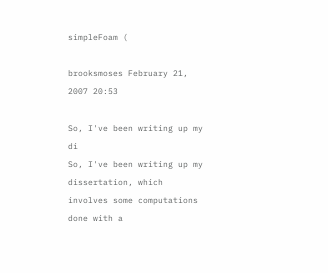simpleFoam (

brooksmoses February 21, 2007 20:53

So, I've been writing up my di
So, I've been writing up my dissertation, which involves some computations done with a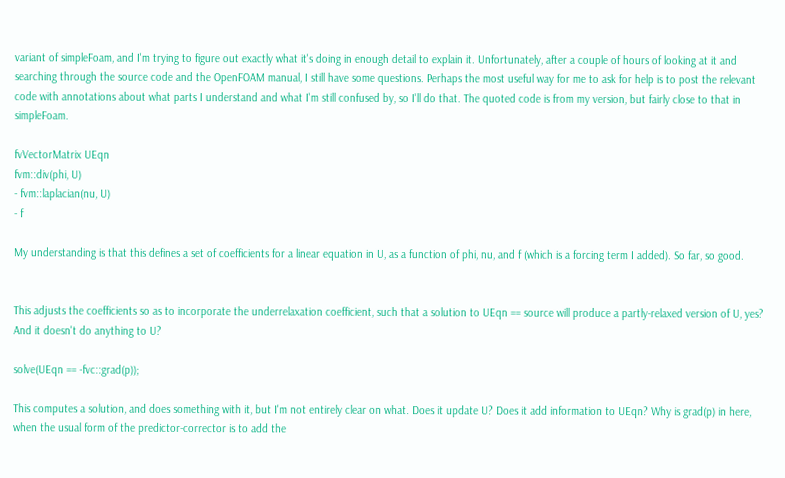variant of simpleFoam, and I'm trying to figure out exactly what it's doing in enough detail to explain it. Unfortunately, after a couple of hours of looking at it and searching through the source code and the OpenFOAM manual, I still have some questions. Perhaps the most useful way for me to ask for help is to post the relevant code with annotations about what parts I understand and what I'm still confused by, so I'll do that. The quoted code is from my version, but fairly close to that in simpleFoam.

fvVectorMatrix UEqn
fvm::div(phi, U)
- fvm::laplacian(nu, U)
- f

My understanding is that this defines a set of coefficients for a linear equation in U, as a function of phi, nu, and f (which is a forcing term I added). So far, so good.


This adjusts the coefficients so as to incorporate the underrelaxation coefficient, such that a solution to UEqn == source will produce a partly-relaxed version of U, yes? And it doesn't do anything to U?

solve(UEqn == -fvc::grad(p));

This computes a solution, and does something with it, but I'm not entirely clear on what. Does it update U? Does it add information to UEqn? Why is grad(p) in here, when the usual form of the predictor-corrector is to add the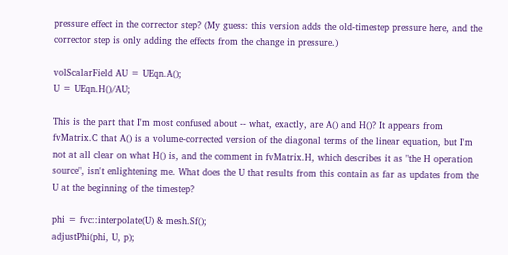pressure effect in the corrector step? (My guess: this version adds the old-timestep pressure here, and the corrector step is only adding the effects from the change in pressure.)

volScalarField AU = UEqn.A();
U = UEqn.H()/AU;

This is the part that I'm most confused about -- what, exactly, are A() and H()? It appears from fvMatrix.C that A() is a volume-corrected version of the diagonal terms of the linear equation, but I'm not at all clear on what H() is, and the comment in fvMatrix.H, which describes it as "the H operation source", isn't enlightening me. What does the U that results from this contain as far as updates from the U at the beginning of the timestep?

phi = fvc::interpolate(U) & mesh.Sf();
adjustPhi(phi, U, p);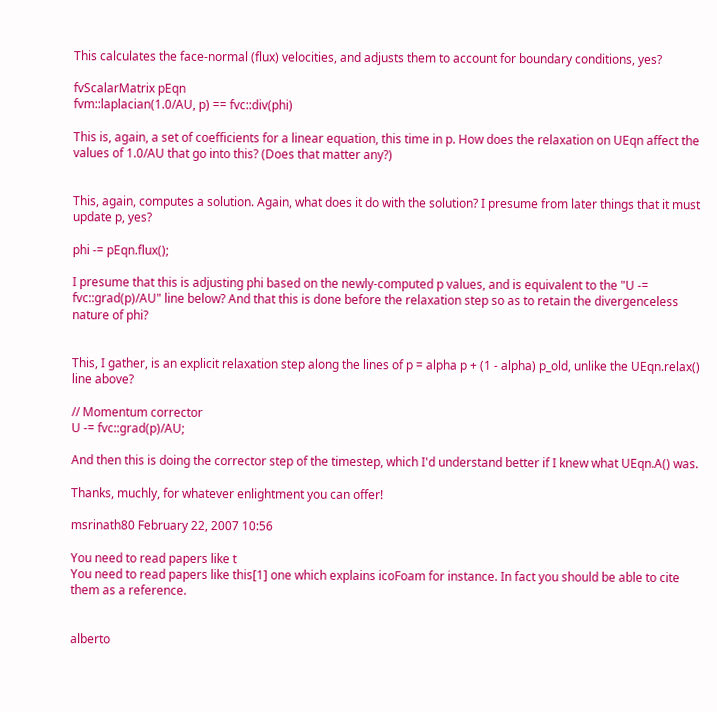This calculates the face-normal (flux) velocities, and adjusts them to account for boundary conditions, yes?

fvScalarMatrix pEqn
fvm::laplacian(1.0/AU, p) == fvc::div(phi)

This is, again, a set of coefficients for a linear equation, this time in p. How does the relaxation on UEqn affect the values of 1.0/AU that go into this? (Does that matter any?)


This, again, computes a solution. Again, what does it do with the solution? I presume from later things that it must update p, yes?

phi -= pEqn.flux();

I presume that this is adjusting phi based on the newly-computed p values, and is equivalent to the "U -= fvc::grad(p)/AU" line below? And that this is done before the relaxation step so as to retain the divergenceless nature of phi?


This, I gather, is an explicit relaxation step along the lines of p = alpha p + (1 - alpha) p_old, unlike the UEqn.relax() line above?

// Momentum corrector
U -= fvc::grad(p)/AU;

And then this is doing the corrector step of the timestep, which I'd understand better if I knew what UEqn.A() was.

Thanks, muchly, for whatever enlightment you can offer!

msrinath80 February 22, 2007 10:56

You need to read papers like t
You need to read papers like this[1] one which explains icoFoam for instance. In fact you should be able to cite them as a reference.


alberto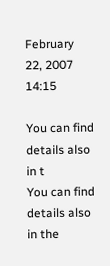February 22, 2007 14:15

You can find details also in t
You can find details also in the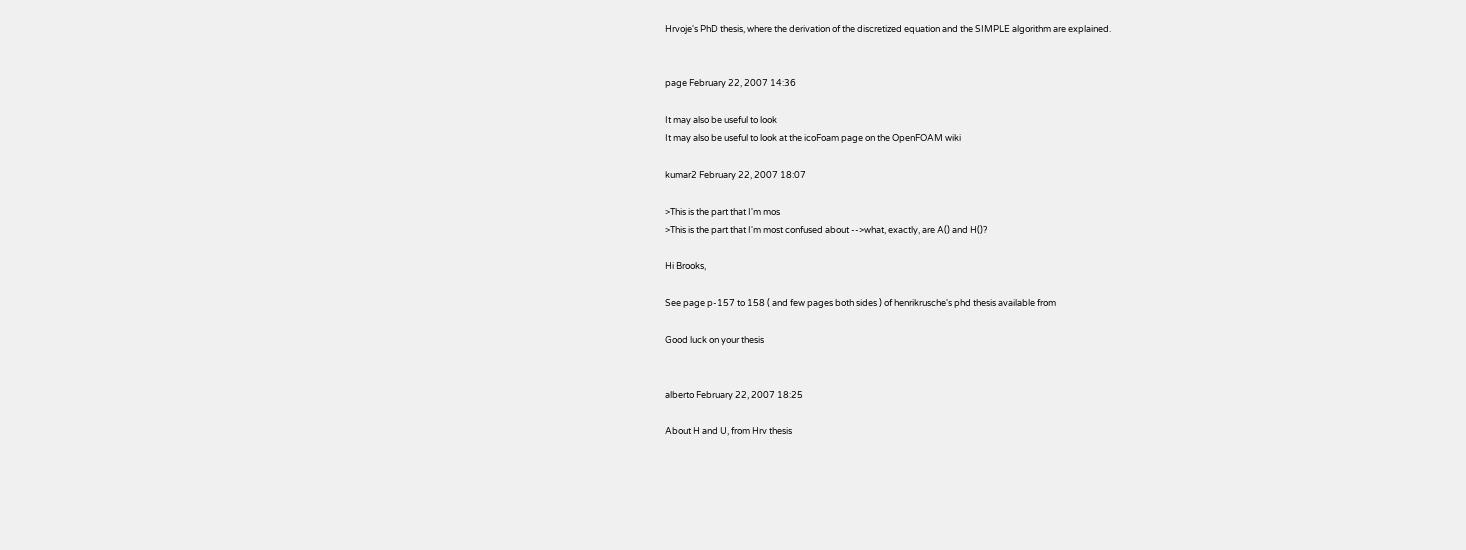Hrvoje's PhD thesis, where the derivation of the discretized equation and the SIMPLE algorithm are explained.


page February 22, 2007 14:36

It may also be useful to look
It may also be useful to look at the icoFoam page on the OpenFOAM wiki

kumar2 February 22, 2007 18:07

>This is the part that I'm mos
>This is the part that I'm most confused about -->what, exactly, are A() and H()?

Hi Brooks,

See page p-157 to 158 ( and few pages both sides ) of henrikrusche's phd thesis available from

Good luck on your thesis


alberto February 22, 2007 18:25

About H and U, from Hrv thesis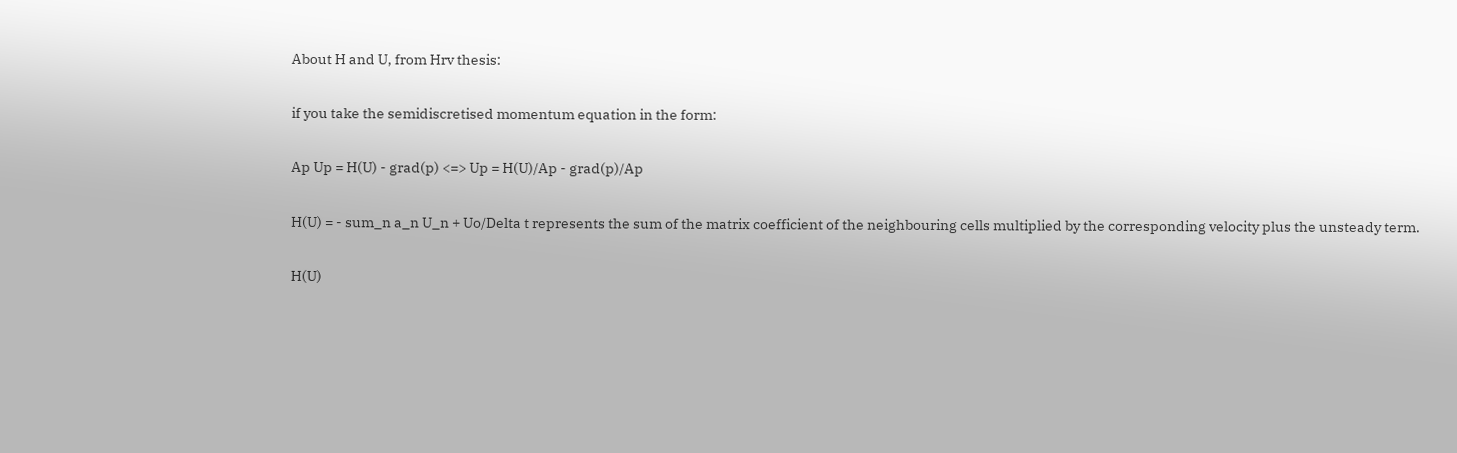About H and U, from Hrv thesis:

if you take the semidiscretised momentum equation in the form:

Ap Up = H(U) - grad(p) <=> Up = H(U)/Ap - grad(p)/Ap

H(U) = - sum_n a_n U_n + Uo/Delta t represents the sum of the matrix coefficient of the neighbouring cells multiplied by the corresponding velocity plus the unsteady term.

H(U)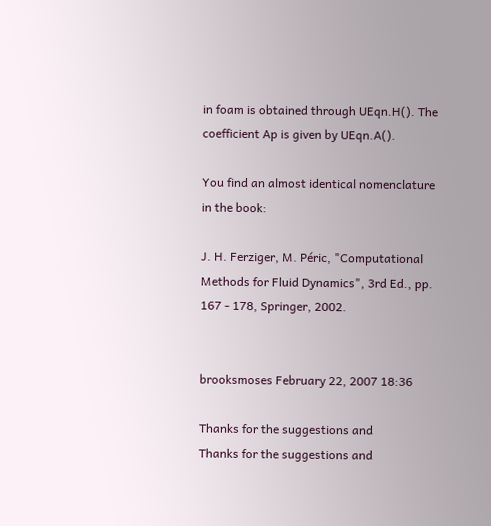in foam is obtained through UEqn.H(). The coefficient Ap is given by UEqn.A().

You find an almost identical nomenclature in the book:

J. H. Ferziger, M. Péric, "Computational Methods for Fluid Dynamics", 3rd Ed., pp. 167 - 178, Springer, 2002.


brooksmoses February 22, 2007 18:36

Thanks for the suggestions and
Thanks for the suggestions and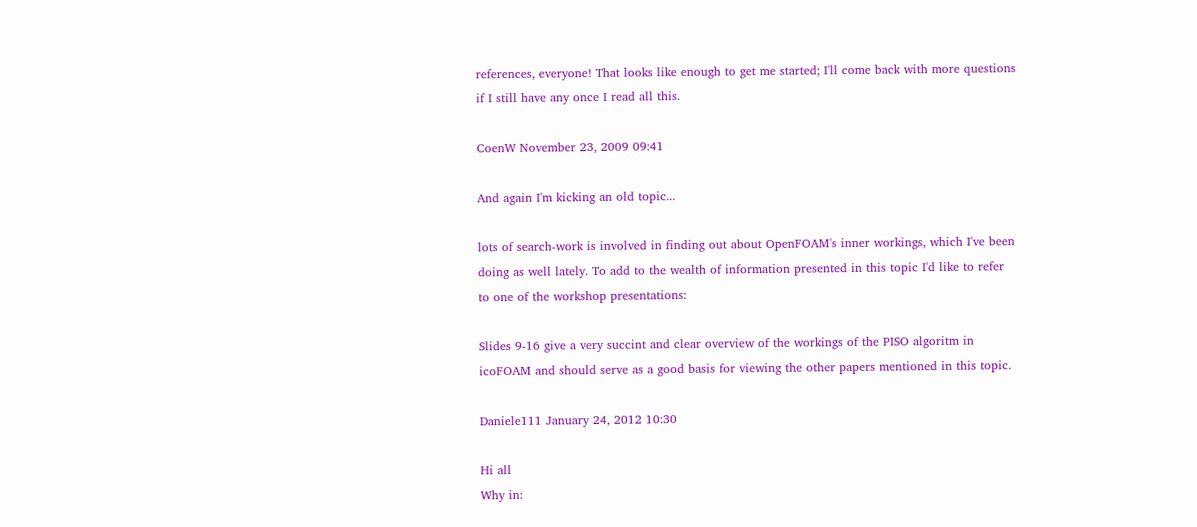references, everyone! That looks like enough to get me started; I'll come back with more questions if I still have any once I read all this.

CoenW November 23, 2009 09:41

And again I'm kicking an old topic...

lots of search-work is involved in finding out about OpenFOAM's inner workings, which I've been doing as well lately. To add to the wealth of information presented in this topic I'd like to refer to one of the workshop presentations:

Slides 9-16 give a very succint and clear overview of the workings of the PISO algoritm in icoFOAM and should serve as a good basis for viewing the other papers mentioned in this topic.

Daniele111 January 24, 2012 10:30

Hi all
Why in: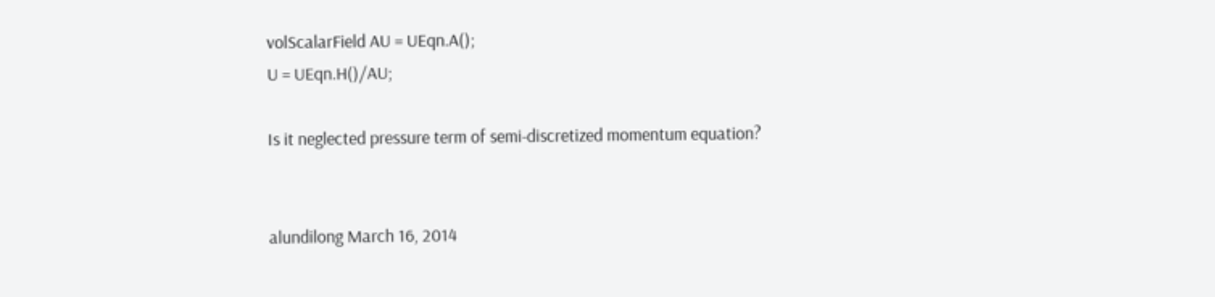volScalarField AU = UEqn.A();
U = UEqn.H()/AU;

Is it neglected pressure term of semi-discretized momentum equation?


alundilong March 16, 2014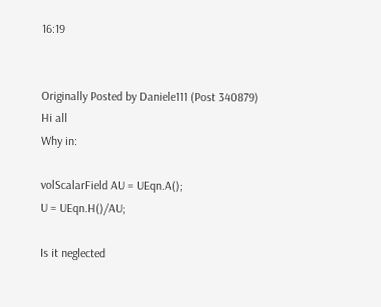16:19


Originally Posted by Daniele111 (Post 340879)
Hi all
Why in:

volScalarField AU = UEqn.A();
U = UEqn.H()/AU;

Is it neglected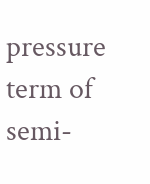pressure term of semi-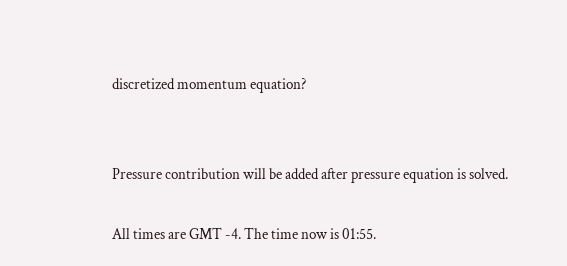discretized momentum equation?


Pressure contribution will be added after pressure equation is solved.

All times are GMT -4. The time now is 01:55.